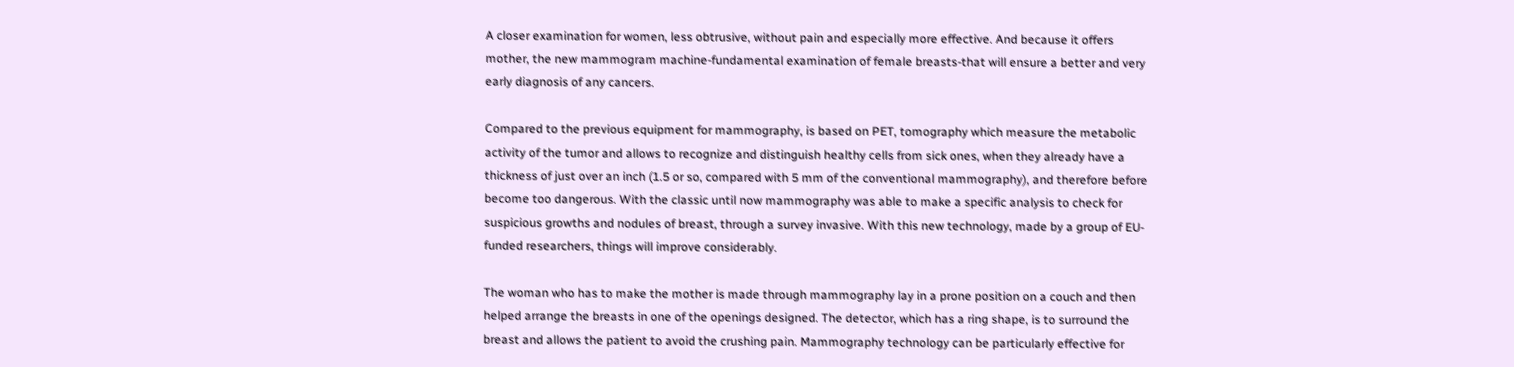A closer examination for women, less obtrusive, without pain and especially more effective. And because it offers mother, the new mammogram machine-fundamental examination of female breasts-that will ensure a better and very early diagnosis of any cancers.

Compared to the previous equipment for mammography, is based on PET, tomography which measure the metabolic activity of the tumor and allows to recognize and distinguish healthy cells from sick ones, when they already have a thickness of just over an inch (1.5 or so, compared with 5 mm of the conventional mammography), and therefore before become too dangerous. With the classic until now mammography was able to make a specific analysis to check for suspicious growths and nodules of breast, through a survey invasive. With this new technology, made by a group of EU-funded researchers, things will improve considerably.

The woman who has to make the mother is made through mammography lay in a prone position on a couch and then helped arrange the breasts in one of the openings designed. The detector, which has a ring shape, is to surround the breast and allows the patient to avoid the crushing pain. Mammography technology can be particularly effective for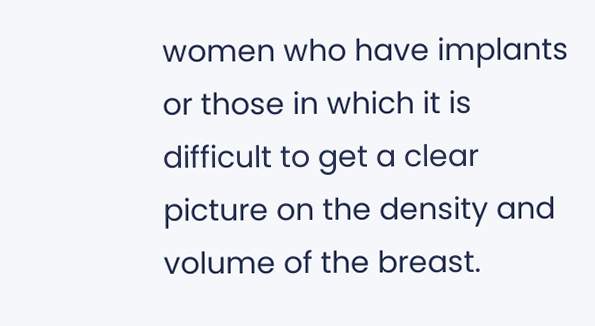women who have implants or those in which it is difficult to get a clear picture on the density and volume of the breast.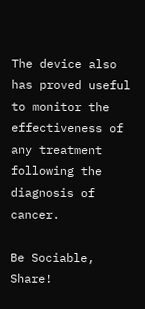The device also has proved useful to monitor the effectiveness of any treatment following the diagnosis of cancer.

Be Sociable, Share!